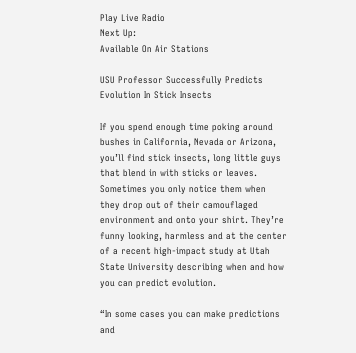Play Live Radio
Next Up:
Available On Air Stations

USU Professor Successfully Predicts Evolution In Stick Insects

If you spend enough time poking around bushes in California, Nevada or Arizona, you’ll find stick insects, long little guys that blend in with sticks or leaves. Sometimes you only notice them when they drop out of their camouflaged environment and onto your shirt. They’re funny looking, harmless and at the center of a recent high-impact study at Utah State University describing when and how you can predict evolution.

“In some cases you can make predictions and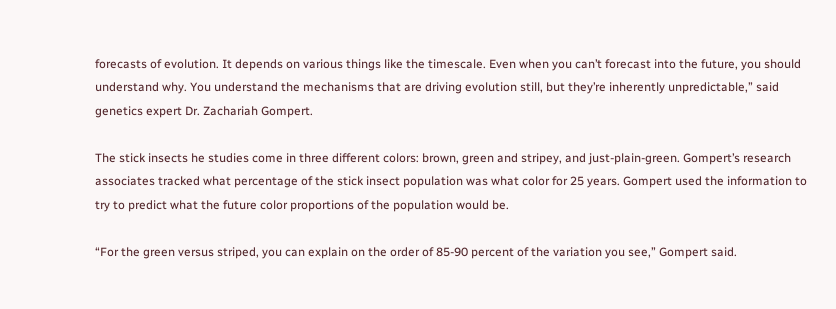forecasts of evolution. It depends on various things like the timescale. Even when you can’t forecast into the future, you should understand why. You understand the mechanisms that are driving evolution still, but they’re inherently unpredictable,” said genetics expert Dr. Zachariah Gompert.

The stick insects he studies come in three different colors: brown, green and stripey, and just-plain-green. Gompert’s research associates tracked what percentage of the stick insect population was what color for 25 years. Gompert used the information to try to predict what the future color proportions of the population would be.

“For the green versus striped, you can explain on the order of 85-90 percent of the variation you see,” Gompert said.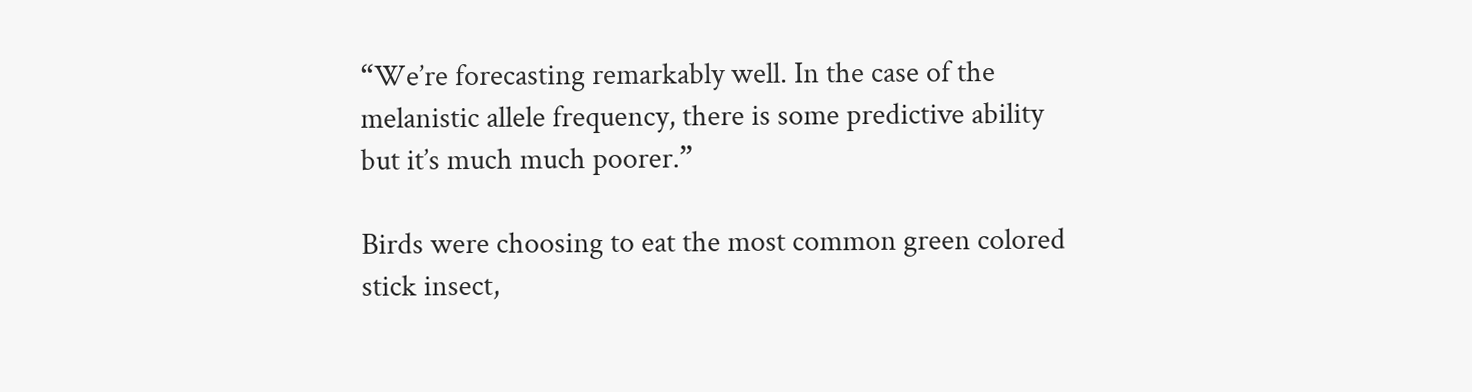“We’re forecasting remarkably well. In the case of the melanistic allele frequency, there is some predictive ability but it’s much much poorer.”

Birds were choosing to eat the most common green colored stick insect,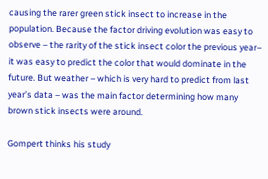causing the rarer green stick insect to increase in the population. Because the factor driving evolution was easy to observe – the rarity of the stick insect color the previous year– it was easy to predict the color that would dominate in the future. But weather – which is very hard to predict from last year’s data – was the main factor determining how many brown stick insects were around.

Gompert thinks his study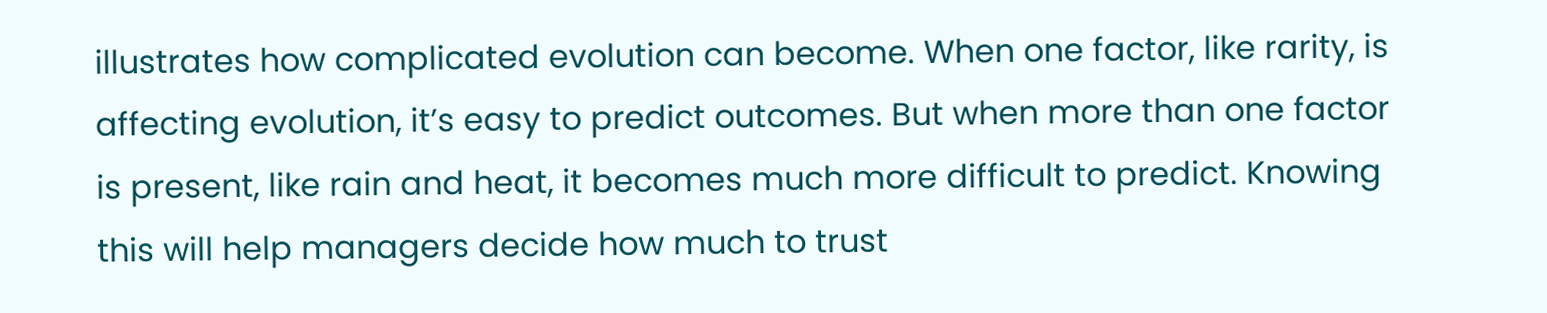illustrates how complicated evolution can become. When one factor, like rarity, is affecting evolution, it’s easy to predict outcomes. But when more than one factor is present, like rain and heat, it becomes much more difficult to predict. Knowing this will help managers decide how much to trust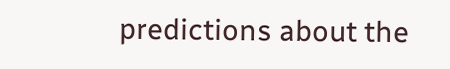predictions about the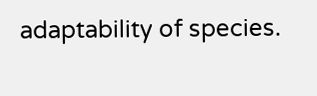adaptability of species.